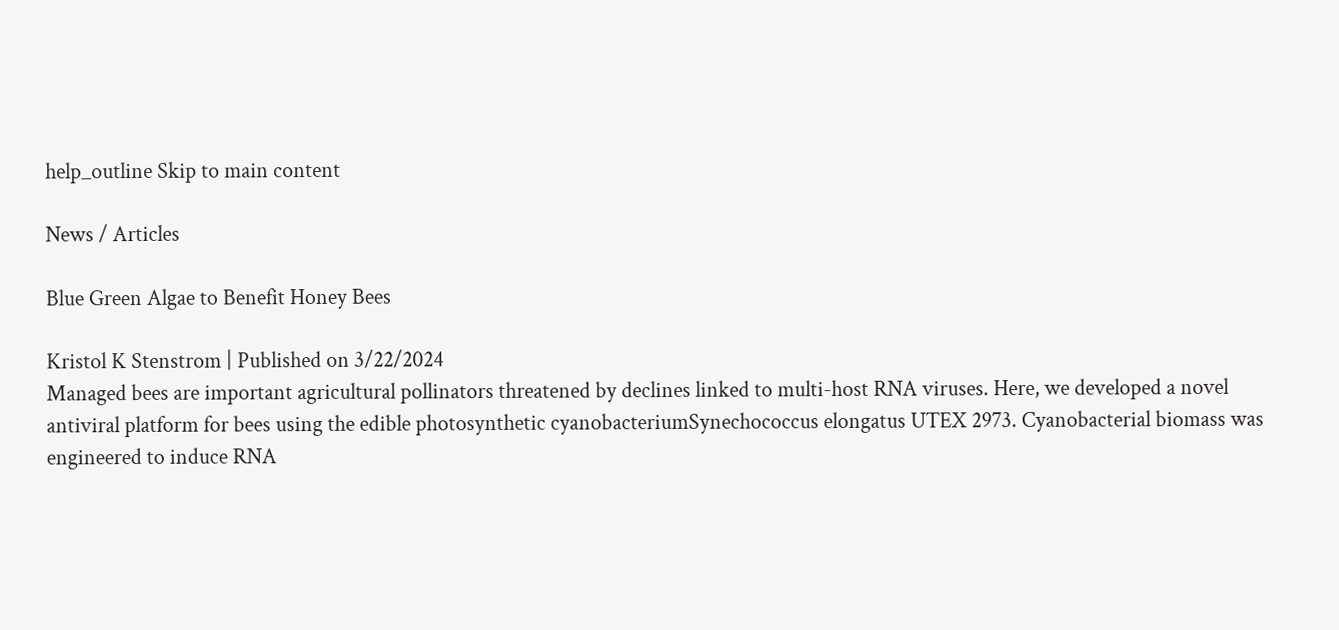help_outline Skip to main content

News / Articles

Blue Green Algae to Benefit Honey Bees

Kristol K Stenstrom | Published on 3/22/2024
Managed bees are important agricultural pollinators threatened by declines linked to multi-host RNA viruses. Here, we developed a novel antiviral platform for bees using the edible photosynthetic cyanobacteriumSynechococcus elongatus UTEX 2973. Cyanobacterial biomass was engineered to induce RNA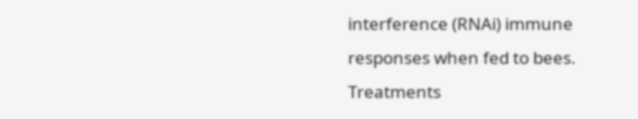interference (RNAi) immune responses when fed to bees. Treatments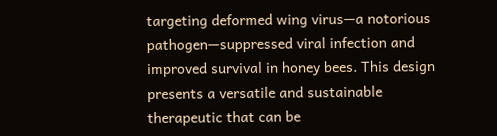targeting deformed wing virus—a notorious pathogen—suppressed viral infection and improved survival in honey bees. This design presents a versatile and sustainable therapeutic that can be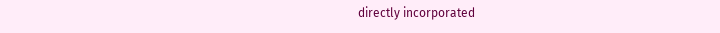directly incorporated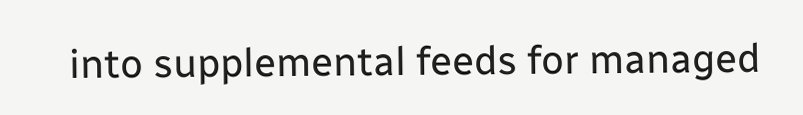into supplemental feeds for managed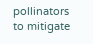pollinators to mitigate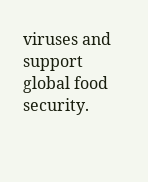viruses and support global food security.